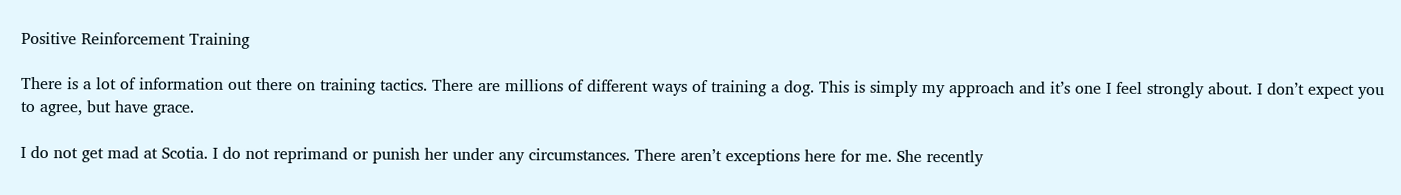Positive Reinforcement Training

There is a lot of information out there on training tactics. There are millions of different ways of training a dog. This is simply my approach and it’s one I feel strongly about. I don’t expect you to agree, but have grace.

I do not get mad at Scotia. I do not reprimand or punish her under any circumstances. There aren’t exceptions here for me. She recently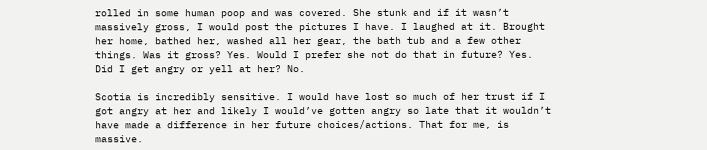rolled in some human poop and was covered. She stunk and if it wasn’t massively gross, I would post the pictures I have. I laughed at it. Brought her home, bathed her, washed all her gear, the bath tub and a few other things. Was it gross? Yes. Would I prefer she not do that in future? Yes. Did I get angry or yell at her? No.

Scotia is incredibly sensitive. I would have lost so much of her trust if I got angry at her and likely I would’ve gotten angry so late that it wouldn’t have made a difference in her future choices/actions. That for me, is massive.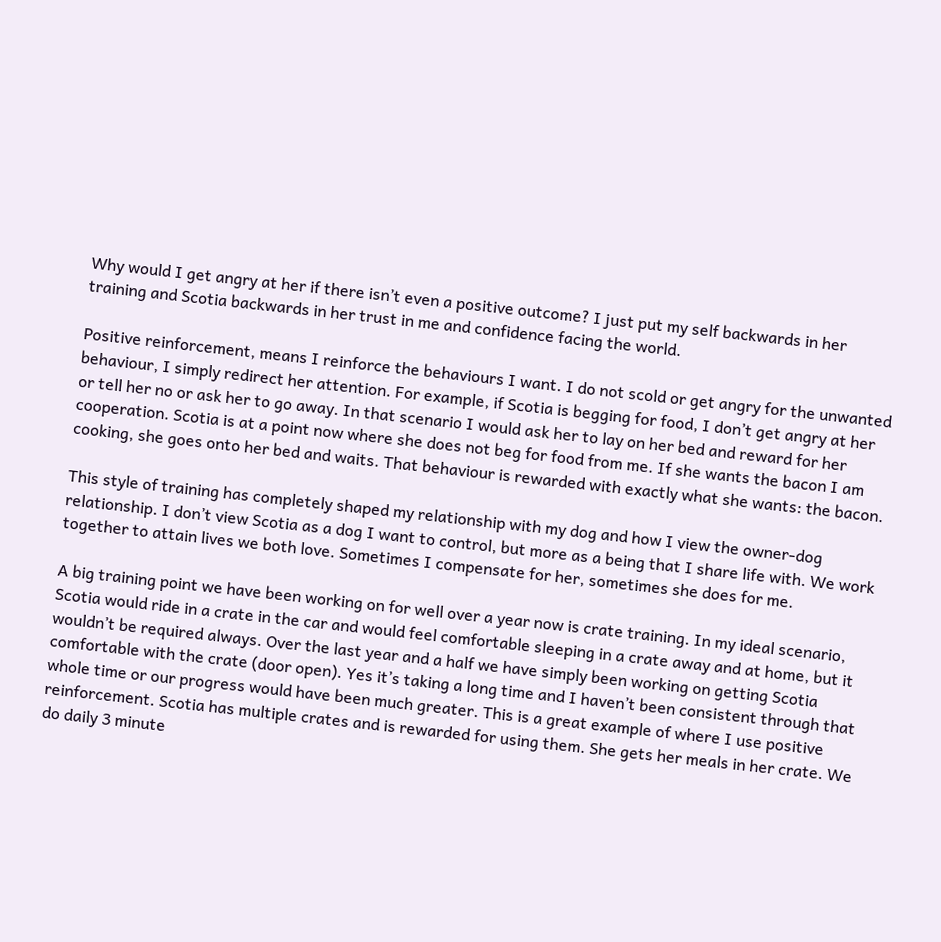Why would I get angry at her if there isn’t even a positive outcome? I just put my self backwards in her training and Scotia backwards in her trust in me and confidence facing the world.

Positive reinforcement, means I reinforce the behaviours I want. I do not scold or get angry for the unwanted behaviour, I simply redirect her attention. For example, if Scotia is begging for food, I don’t get angry at her or tell her no or ask her to go away. In that scenario I would ask her to lay on her bed and reward for her cooperation. Scotia is at a point now where she does not beg for food from me. If she wants the bacon I am cooking, she goes onto her bed and waits. That behaviour is rewarded with exactly what she wants: the bacon.

This style of training has completely shaped my relationship with my dog and how I view the owner-dog relationship. I don’t view Scotia as a dog I want to control, but more as a being that I share life with. We work together to attain lives we both love. Sometimes I compensate for her, sometimes she does for me.

A big training point we have been working on for well over a year now is crate training. In my ideal scenario, Scotia would ride in a crate in the car and would feel comfortable sleeping in a crate away and at home, but it wouldn’t be required always. Over the last year and a half we have simply been working on getting Scotia comfortable with the crate (door open). Yes it’s taking a long time and I haven’t been consistent through that whole time or our progress would have been much greater. This is a great example of where I use positive reinforcement. Scotia has multiple crates and is rewarded for using them. She gets her meals in her crate. We do daily 3 minute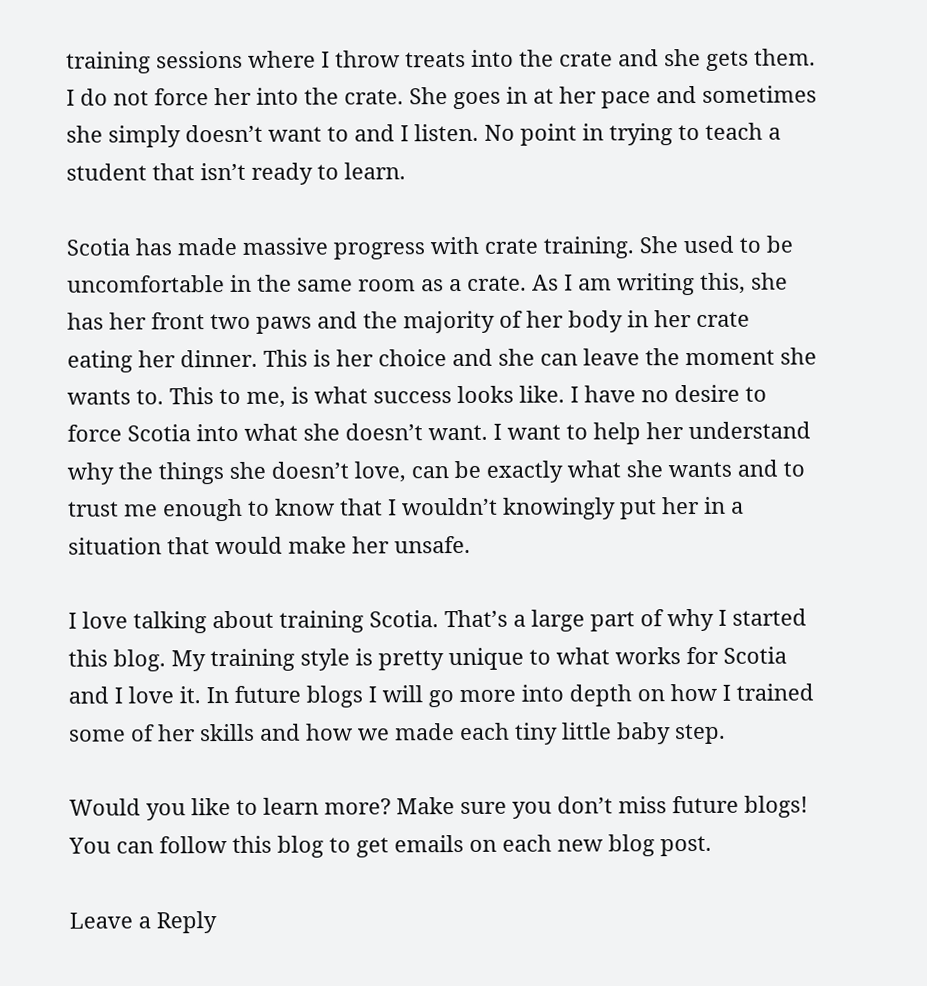training sessions where I throw treats into the crate and she gets them. I do not force her into the crate. She goes in at her pace and sometimes she simply doesn’t want to and I listen. No point in trying to teach a student that isn’t ready to learn.

Scotia has made massive progress with crate training. She used to be uncomfortable in the same room as a crate. As I am writing this, she has her front two paws and the majority of her body in her crate eating her dinner. This is her choice and she can leave the moment she wants to. This to me, is what success looks like. I have no desire to force Scotia into what she doesn’t want. I want to help her understand why the things she doesn’t love, can be exactly what she wants and to trust me enough to know that I wouldn’t knowingly put her in a situation that would make her unsafe.

I love talking about training Scotia. That’s a large part of why I started this blog. My training style is pretty unique to what works for Scotia and I love it. In future blogs I will go more into depth on how I trained some of her skills and how we made each tiny little baby step.

Would you like to learn more? Make sure you don’t miss future blogs! You can follow this blog to get emails on each new blog post.

Leave a Reply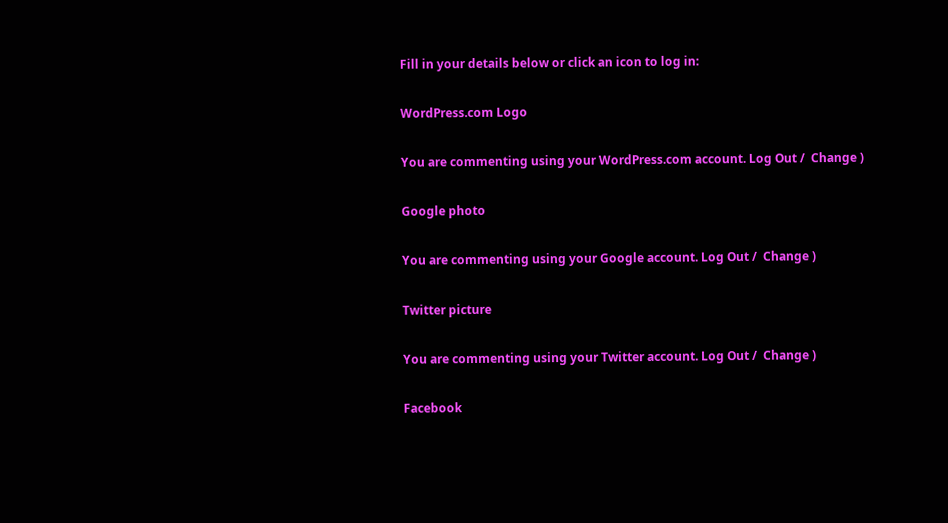Fill in your details below or click an icon to log in:

WordPress.com Logo

You are commenting using your WordPress.com account. Log Out /  Change )

Google photo

You are commenting using your Google account. Log Out /  Change )

Twitter picture

You are commenting using your Twitter account. Log Out /  Change )

Facebook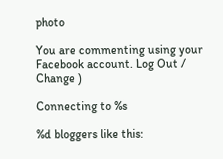photo

You are commenting using your Facebook account. Log Out /  Change )

Connecting to %s

%d bloggers like this: